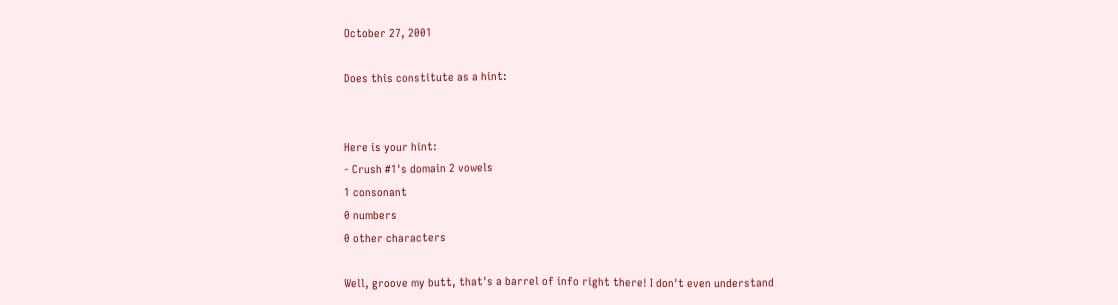October 27, 2001

Does this constitute as a hint:


Here is your hint:
- Crush #1's domain 2 vowels
1 consonant
0 numbers
0 other characters

Well, groove my butt, that's a barrel of info right there! I don't even understand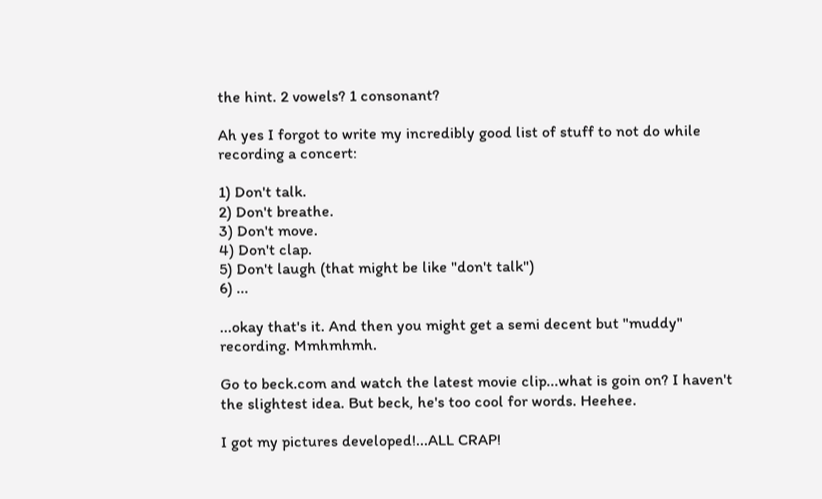the hint. 2 vowels? 1 consonant?

Ah yes I forgot to write my incredibly good list of stuff to not do while recording a concert:

1) Don't talk.
2) Don't breathe.
3) Don't move.
4) Don't clap.
5) Don't laugh (that might be like "don't talk")
6) ...

...okay that's it. And then you might get a semi decent but "muddy" recording. Mmhmhmh.

Go to beck.com and watch the latest movie clip...what is goin on? I haven't the slightest idea. But beck, he's too cool for words. Heehee.

I got my pictures developed!...ALL CRAP!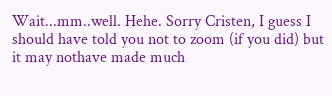Wait...mm..well. Hehe. Sorry Cristen, I guess I should have told you not to zoom (if you did) but it may nothave made much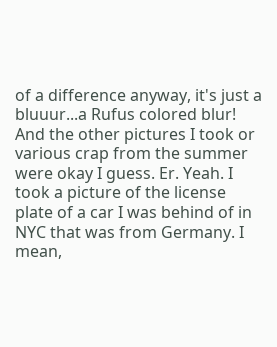of a difference anyway, it's just a bluuur...a Rufus colored blur! And the other pictures I took or various crap from the summer were okay I guess. Er. Yeah. I took a picture of the license plate of a car I was behind of in NYC that was from Germany. I mean,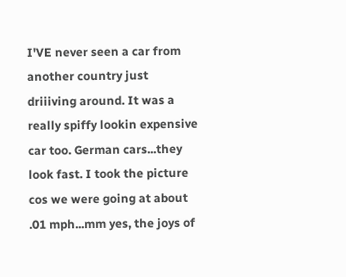I'VE never seen a car from another country just driiiving around. It was a really spiffy lookin expensive car too. German cars...they look fast. I took the picture cos we were going at about .01 mph...mm yes, the joys of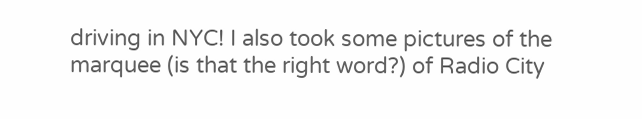driving in NYC! I also took some pictures of the marquee (is that the right word?) of Radio City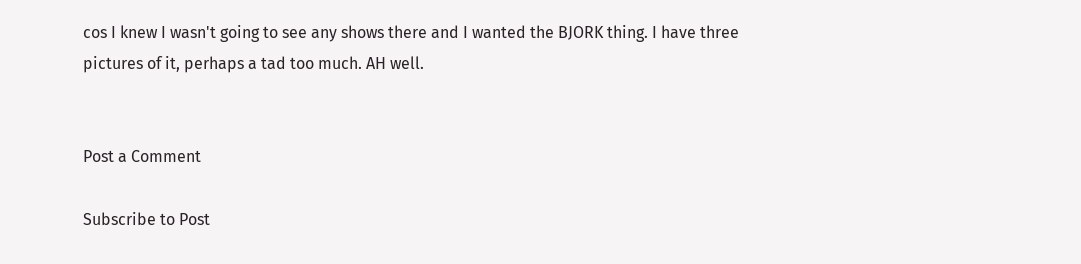cos I knew I wasn't going to see any shows there and I wanted the BJORK thing. I have three pictures of it, perhaps a tad too much. AH well.


Post a Comment

Subscribe to Post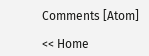Comments [Atom]

<< Home